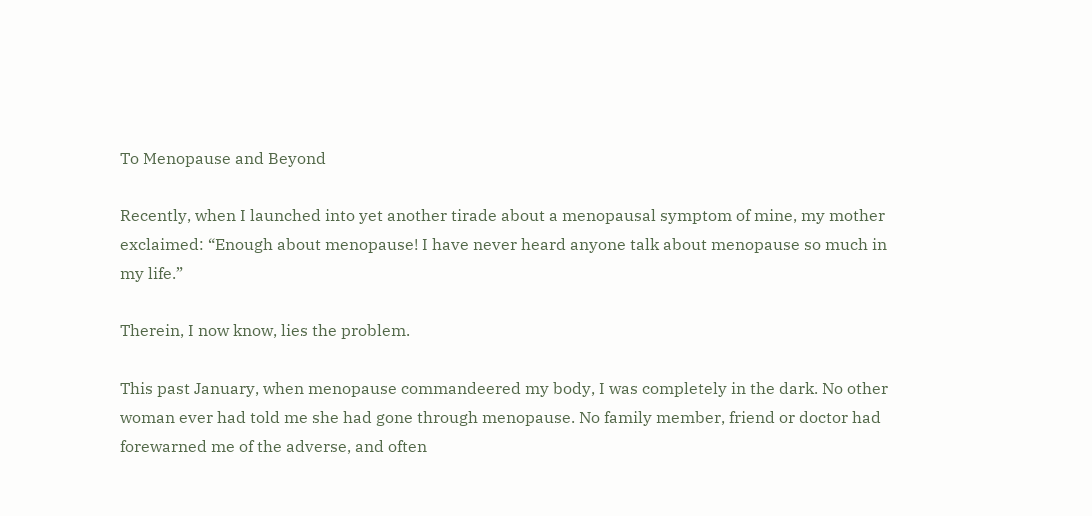To Menopause and Beyond

Recently, when I launched into yet another tirade about a menopausal symptom of mine, my mother exclaimed: “Enough about menopause! I have never heard anyone talk about menopause so much in my life.”

Therein, I now know, lies the problem.

This past January, when menopause commandeered my body, I was completely in the dark. No other woman ever had told me she had gone through menopause. No family member, friend or doctor had forewarned me of the adverse, and often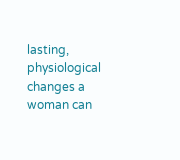lasting, physiological changes a woman can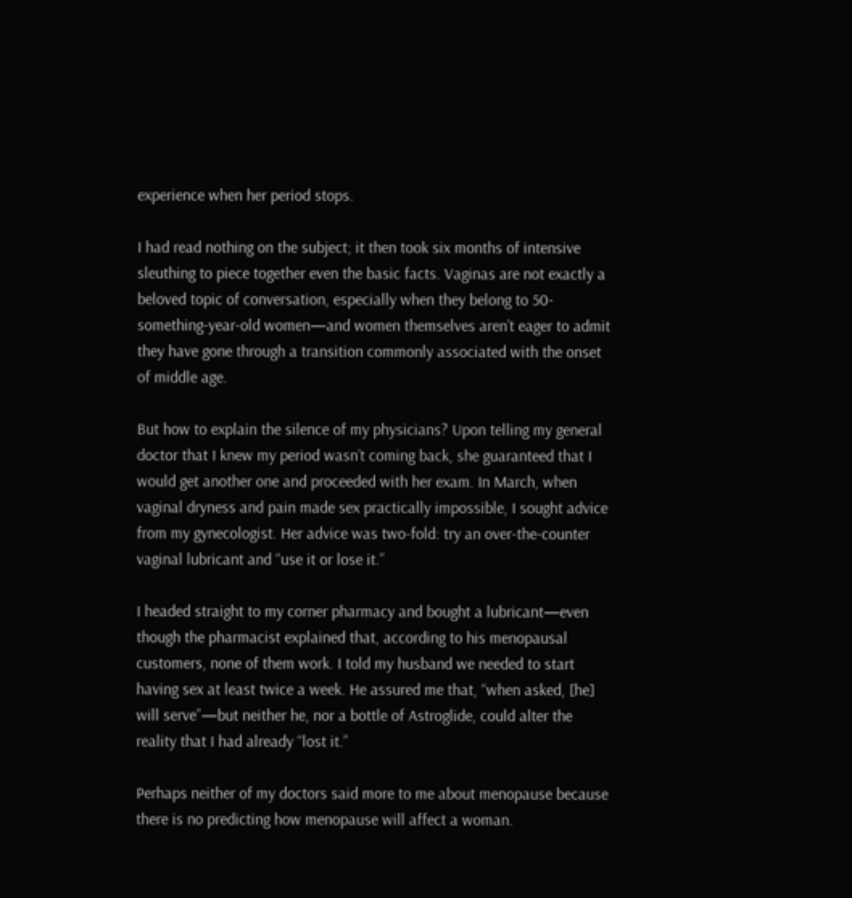experience when her period stops.

I had read nothing on the subject; it then took six months of intensive sleuthing to piece together even the basic facts. Vaginas are not exactly a beloved topic of conversation, especially when they belong to 50-something-year-old women—and women themselves aren’t eager to admit they have gone through a transition commonly associated with the onset of middle age.

But how to explain the silence of my physicians? Upon telling my general doctor that I knew my period wasn’t coming back, she guaranteed that I would get another one and proceeded with her exam. In March, when vaginal dryness and pain made sex practically impossible, I sought advice from my gynecologist. Her advice was two-fold: try an over-the-counter vaginal lubricant and “use it or lose it.”

I headed straight to my corner pharmacy and bought a lubricant—even though the pharmacist explained that, according to his menopausal customers, none of them work. I told my husband we needed to start having sex at least twice a week. He assured me that, “when asked, [he] will serve”—but neither he, nor a bottle of Astroglide, could alter the reality that I had already “lost it.”

Perhaps neither of my doctors said more to me about menopause because there is no predicting how menopause will affect a woman.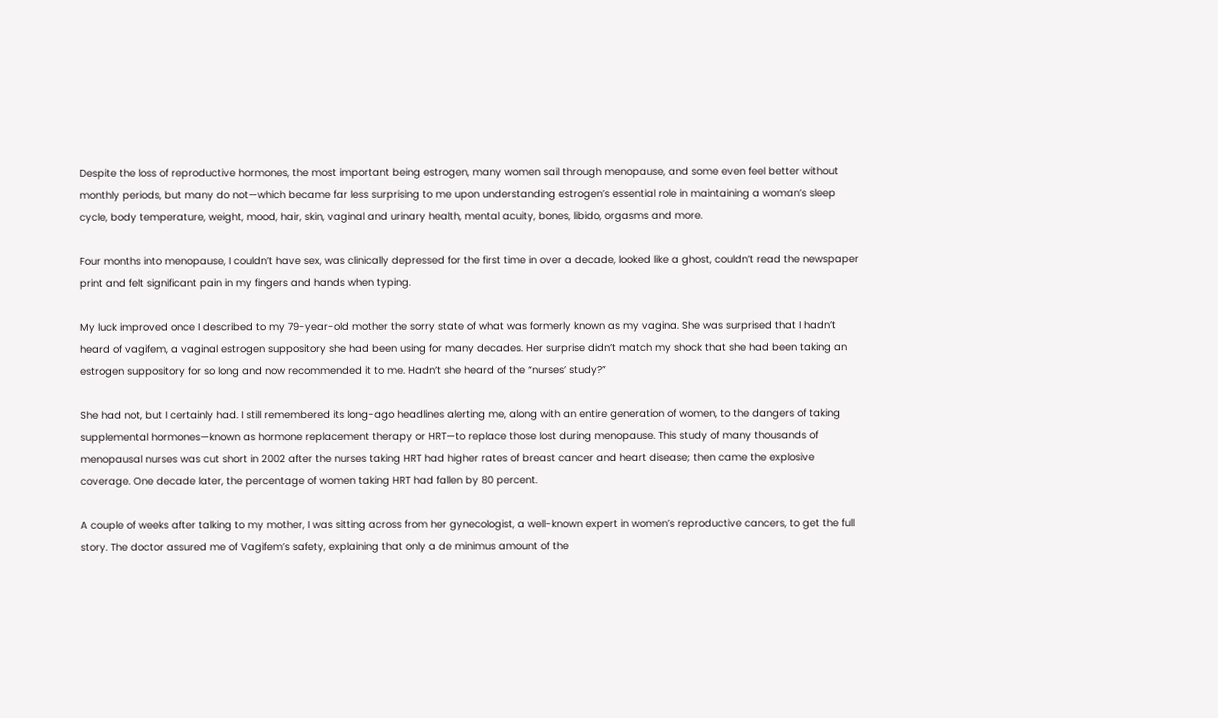Despite the loss of reproductive hormones, the most important being estrogen, many women sail through menopause, and some even feel better without monthly periods, but many do not—which became far less surprising to me upon understanding estrogen’s essential role in maintaining a woman’s sleep cycle, body temperature, weight, mood, hair, skin, vaginal and urinary health, mental acuity, bones, libido, orgasms and more.

Four months into menopause, I couldn’t have sex, was clinically depressed for the first time in over a decade, looked like a ghost, couldn’t read the newspaper print and felt significant pain in my fingers and hands when typing.

My luck improved once I described to my 79-year-old mother the sorry state of what was formerly known as my vagina. She was surprised that I hadn’t heard of vagifem, a vaginal estrogen suppository she had been using for many decades. Her surprise didn’t match my shock that she had been taking an estrogen suppository for so long and now recommended it to me. Hadn’t she heard of the “nurses’ study?”

She had not, but I certainly had. I still remembered its long-ago headlines alerting me, along with an entire generation of women, to the dangers of taking supplemental hormones—known as hormone replacement therapy or HRT—to replace those lost during menopause. This study of many thousands of menopausal nurses was cut short in 2002 after the nurses taking HRT had higher rates of breast cancer and heart disease; then came the explosive coverage. One decade later, the percentage of women taking HRT had fallen by 80 percent.

A couple of weeks after talking to my mother, I was sitting across from her gynecologist, a well-known expert in women’s reproductive cancers, to get the full story. The doctor assured me of Vagifem’s safety, explaining that only a de minimus amount of the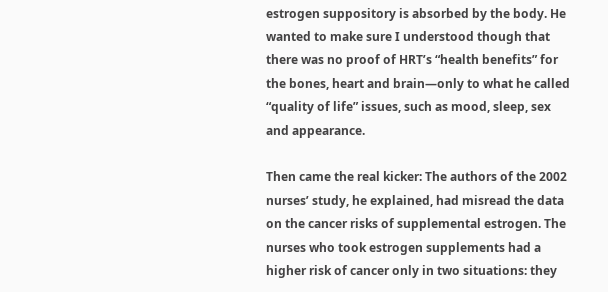estrogen suppository is absorbed by the body. He wanted to make sure I understood though that there was no proof of HRT’s “health benefits” for the bones, heart and brain—only to what he called “quality of life” issues, such as mood, sleep, sex and appearance.

Then came the real kicker: The authors of the 2002 nurses’ study, he explained, had misread the data on the cancer risks of supplemental estrogen. The nurses who took estrogen supplements had a higher risk of cancer only in two situations: they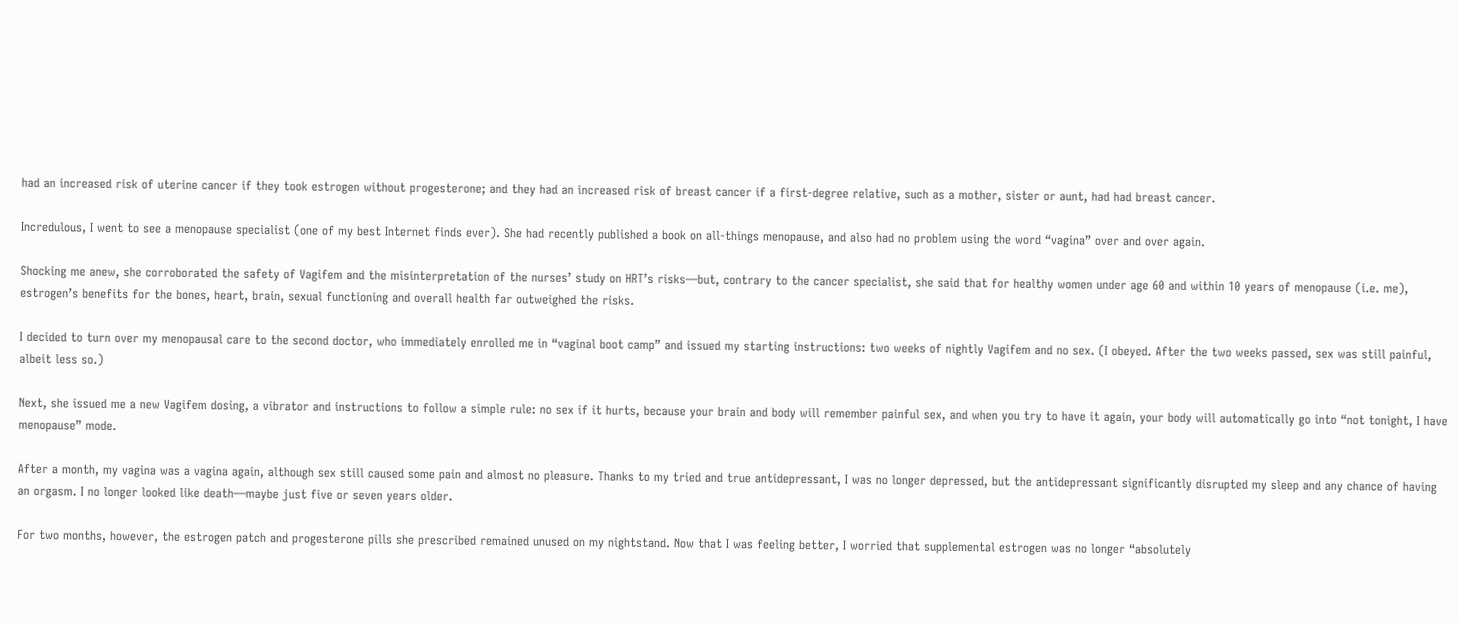had an increased risk of uterine cancer if they took estrogen without progesterone; and they had an increased risk of breast cancer if a first-degree relative, such as a mother, sister or aunt, had had breast cancer.

Incredulous, I went to see a menopause specialist (one of my best Internet finds ever). She had recently published a book on all-things menopause, and also had no problem using the word “vagina” over and over again.

Shocking me anew, she corroborated the safety of Vagifem and the misinterpretation of the nurses’ study on HRT’s risks—but, contrary to the cancer specialist, she said that for healthy women under age 60 and within 10 years of menopause (i.e. me), estrogen’s benefits for the bones, heart, brain, sexual functioning and overall health far outweighed the risks.

I decided to turn over my menopausal care to the second doctor, who immediately enrolled me in “vaginal boot camp” and issued my starting instructions: two weeks of nightly Vagifem and no sex. (I obeyed. After the two weeks passed, sex was still painful, albeit less so.)

Next, she issued me a new Vagifem dosing, a vibrator and instructions to follow a simple rule: no sex if it hurts, because your brain and body will remember painful sex, and when you try to have it again, your body will automatically go into “not tonight, I have menopause” mode.

After a month, my vagina was a vagina again, although sex still caused some pain and almost no pleasure. Thanks to my tried and true antidepressant, I was no longer depressed, but the antidepressant significantly disrupted my sleep and any chance of having an orgasm. I no longer looked like death—maybe just five or seven years older.

For two months, however, the estrogen patch and progesterone pills she prescribed remained unused on my nightstand. Now that I was feeling better, I worried that supplemental estrogen was no longer “absolutely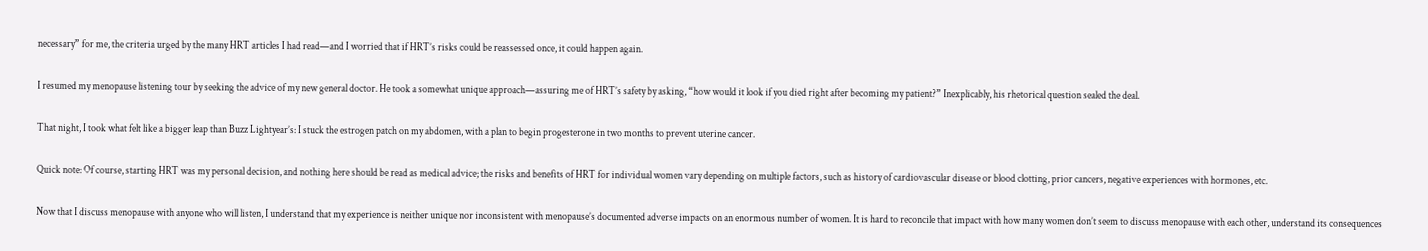necessary” for me, the criteria urged by the many HRT articles I had read—and I worried that if HRT’s risks could be reassessed once, it could happen again.

I resumed my menopause listening tour by seeking the advice of my new general doctor. He took a somewhat unique approach—assuring me of HRT’s safety by asking, “how would it look if you died right after becoming my patient?” Inexplicably, his rhetorical question sealed the deal.

That night, I took what felt like a bigger leap than Buzz Lightyear’s: I stuck the estrogen patch on my abdomen, with a plan to begin progesterone in two months to prevent uterine cancer.

Quick note: Of course, starting HRT was my personal decision, and nothing here should be read as medical advice; the risks and benefits of HRT for individual women vary depending on multiple factors, such as history of cardiovascular disease or blood clotting, prior cancers, negative experiences with hormones, etc.

Now that I discuss menopause with anyone who will listen, I understand that my experience is neither unique nor inconsistent with menopause’s documented adverse impacts on an enormous number of women. It is hard to reconcile that impact with how many women don’t seem to discuss menopause with each other, understand its consequences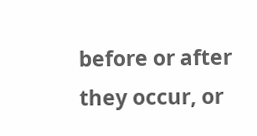before or after they occur, or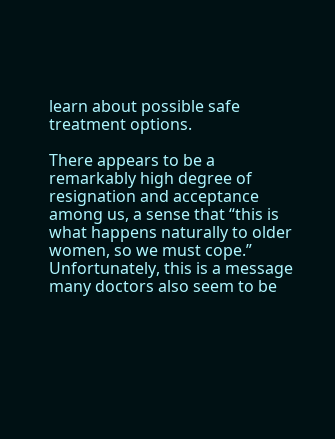learn about possible safe treatment options.

There appears to be a remarkably high degree of resignation and acceptance among us, a sense that “this is what happens naturally to older women, so we must cope.” Unfortunately, this is a message many doctors also seem to be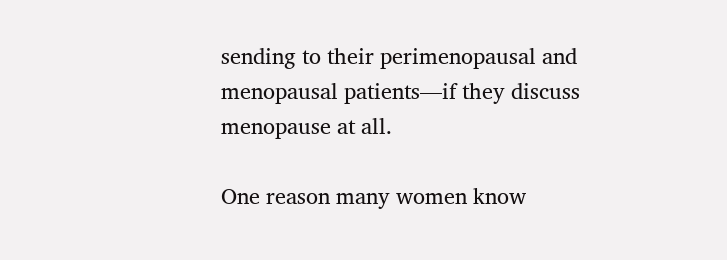sending to their perimenopausal and menopausal patients—if they discuss menopause at all.

One reason many women know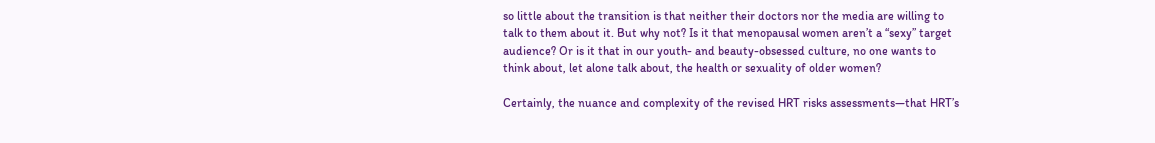so little about the transition is that neither their doctors nor the media are willing to talk to them about it. But why not? Is it that menopausal women aren’t a “sexy” target audience? Or is it that in our youth- and beauty-obsessed culture, no one wants to think about, let alone talk about, the health or sexuality of older women?

Certainly, the nuance and complexity of the revised HRT risks assessments—that HRT’s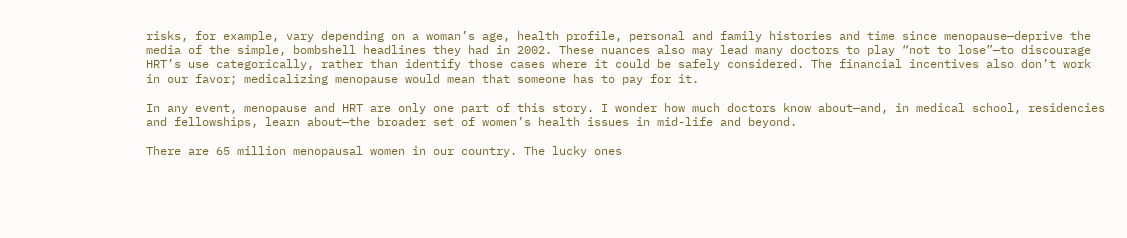risks, for example, vary depending on a woman’s age, health profile, personal and family histories and time since menopause—deprive the media of the simple, bombshell headlines they had in 2002. These nuances also may lead many doctors to play “not to lose”—to discourage HRT’s use categorically, rather than identify those cases where it could be safely considered. The financial incentives also don’t work in our favor; medicalizing menopause would mean that someone has to pay for it.

In any event, menopause and HRT are only one part of this story. I wonder how much doctors know about—and, in medical school, residencies and fellowships, learn about—the broader set of women’s health issues in mid-life and beyond.

There are 65 million menopausal women in our country. The lucky ones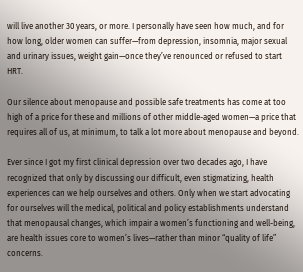will live another 30 years, or more. I personally have seen how much, and for how long, older women can suffer—from depression, insomnia, major sexual and urinary issues, weight gain—once they’ve renounced or refused to start HRT.

Our silence about menopause and possible safe treatments has come at too high of a price for these and millions of other middle-aged women—a price that requires all of us, at minimum, to talk a lot more about menopause and beyond.

Ever since I got my first clinical depression over two decades ago, I have recognized that only by discussing our difficult, even stigmatizing, health experiences can we help ourselves and others. Only when we start advocating for ourselves will the medical, political and policy establishments understand that menopausal changes, which impair a women’s functioning and well-being, are health issues core to women’s lives—rather than minor “quality of life” concerns.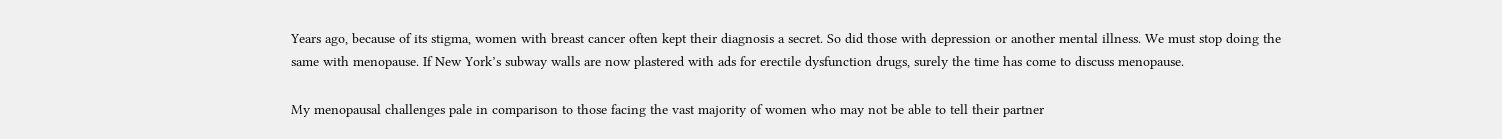Years ago, because of its stigma, women with breast cancer often kept their diagnosis a secret. So did those with depression or another mental illness. We must stop doing the same with menopause. If New York’s subway walls are now plastered with ads for erectile dysfunction drugs, surely the time has come to discuss menopause.

My menopausal challenges pale in comparison to those facing the vast majority of women who may not be able to tell their partner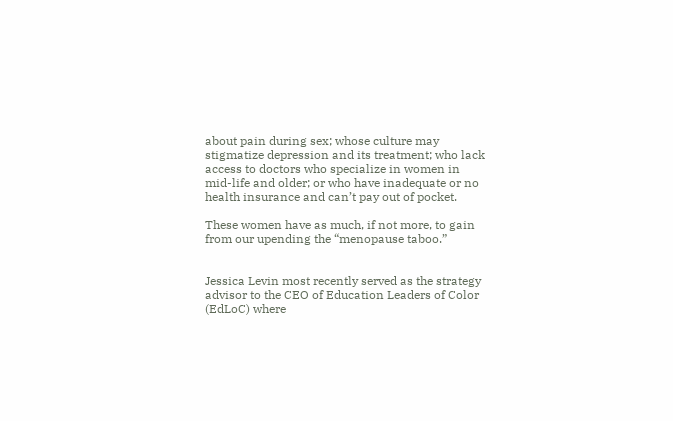about pain during sex; whose culture may stigmatize depression and its treatment; who lack access to doctors who specialize in women in mid-life and older; or who have inadequate or no health insurance and can’t pay out of pocket.

These women have as much, if not more, to gain from our upending the “menopause taboo.”


Jessica Levin most recently served as the strategy advisor to the CEO of Education Leaders of Color (EdLoC) where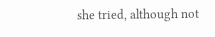she tried, although not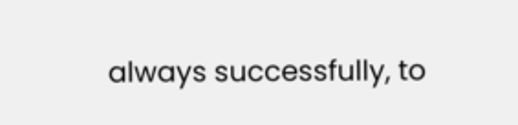always successfully, to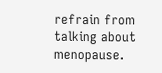refrain from talking about menopause.